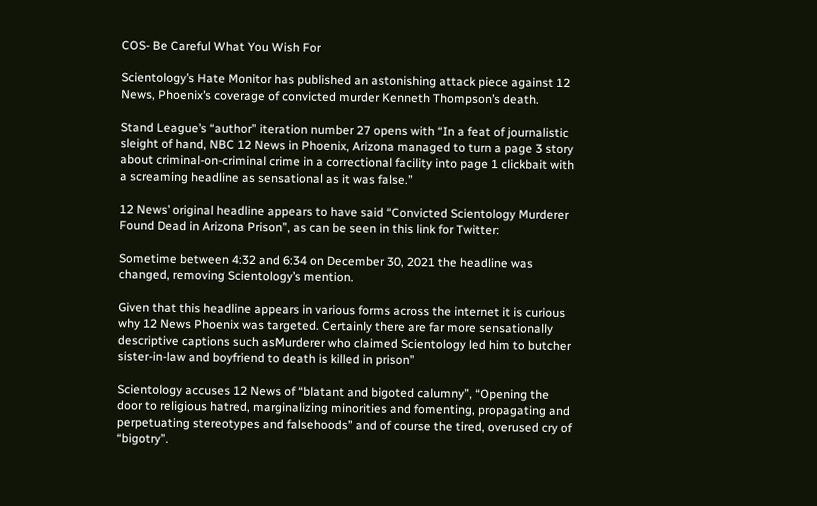COS- Be Careful What You Wish For

Scientology’s Hate Monitor has published an astonishing attack piece against 12 News, Phoenix’s coverage of convicted murder Kenneth Thompson’s death.

Stand League’s “author” iteration number 27 opens with “In a feat of journalistic sleight of hand, NBC 12 News in Phoenix, Arizona managed to turn a page 3 story about criminal-on-criminal crime in a correctional facility into page 1 clickbait with a screaming headline as sensational as it was false.”

12 News’ original headline appears to have said “Convicted Scientology Murderer Found Dead in Arizona Prison”, as can be seen in this link for Twitter:

Sometime between 4:32 and 6:34 on December 30, 2021 the headline was changed, removing Scientology’s mention.

Given that this headline appears in various forms across the internet it is curious why 12 News Phoenix was targeted. Certainly there are far more sensationally descriptive captions such asMurderer who claimed Scientology led him to butcher sister-in-law and boyfriend to death is killed in prison”

Scientology accuses 12 News of “blatant and bigoted calumny”, “Opening the door to religious hatred, marginalizing minorities and fomenting, propagating and perpetuating stereotypes and falsehoods” and of course the tired, overused cry of “bigotry”.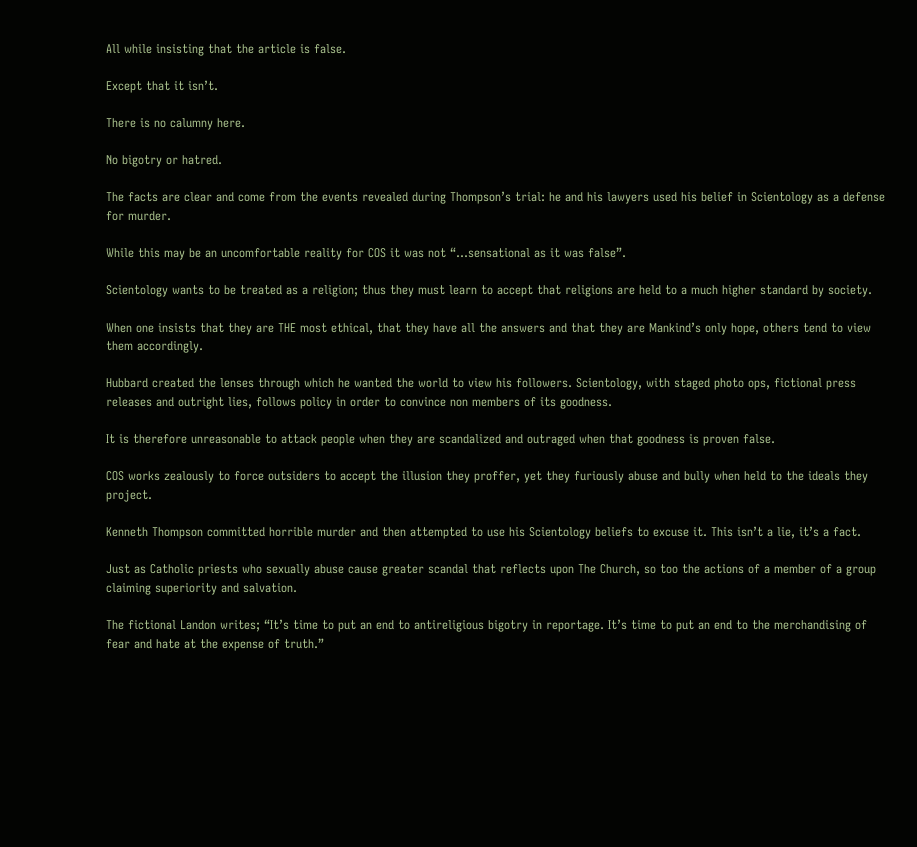All while insisting that the article is false.

Except that it isn’t.

There is no calumny here.

No bigotry or hatred.

The facts are clear and come from the events revealed during Thompson’s trial: he and his lawyers used his belief in Scientology as a defense for murder.

While this may be an uncomfortable reality for COS it was not “…sensational as it was false”.

Scientology wants to be treated as a religion; thus they must learn to accept that religions are held to a much higher standard by society.

When one insists that they are THE most ethical, that they have all the answers and that they are Mankind’s only hope, others tend to view them accordingly.

Hubbard created the lenses through which he wanted the world to view his followers. Scientology, with staged photo ops, fictional press releases and outright lies, follows policy in order to convince non members of its goodness.

It is therefore unreasonable to attack people when they are scandalized and outraged when that goodness is proven false.

COS works zealously to force outsiders to accept the illusion they proffer, yet they furiously abuse and bully when held to the ideals they project.

Kenneth Thompson committed horrible murder and then attempted to use his Scientology beliefs to excuse it. This isn’t a lie, it’s a fact.

Just as Catholic priests who sexually abuse cause greater scandal that reflects upon The Church, so too the actions of a member of a group claiming superiority and salvation.

The fictional Landon writes; “It’s time to put an end to antireligious bigotry in reportage. It’s time to put an end to the merchandising of fear and hate at the expense of truth.”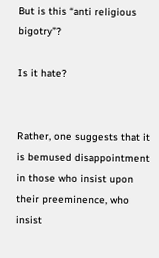But is this “anti religious bigotry”?

Is it hate?


Rather, one suggests that it is bemused disappointment in those who insist upon their preeminence, who insist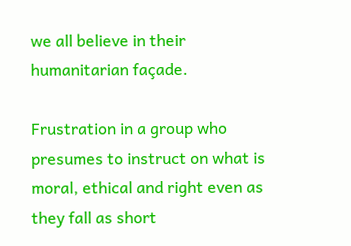we all believe in their humanitarian façade.

Frustration in a group who presumes to instruct on what is moral, ethical and right even as they fall as short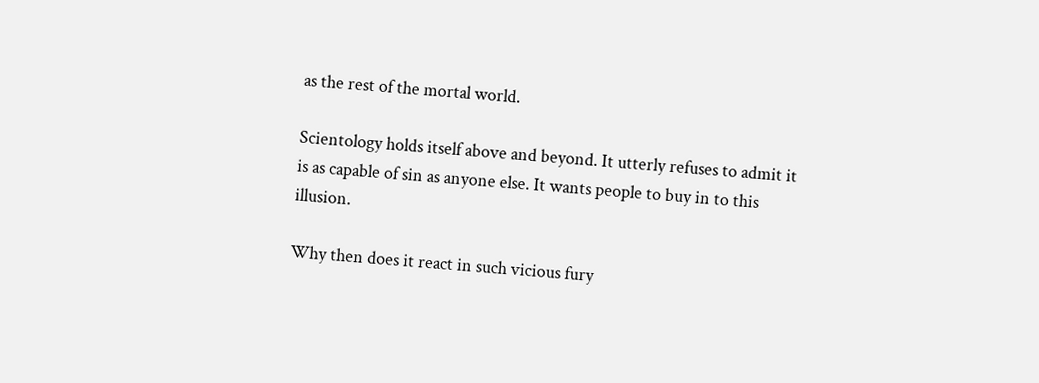as the rest of the mortal world.

Scientology holds itself above and beyond. It utterly refuses to admit it is as capable of sin as anyone else. It wants people to buy in to this illusion.

Why then does it react in such vicious fury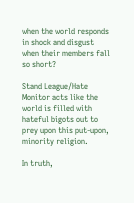when the world responds in shock and disgust when their members fall so short?

Stand League/Hate Monitor acts like the world is filled with hateful bigots out to prey upon this put-upon, minority religion.

In truth,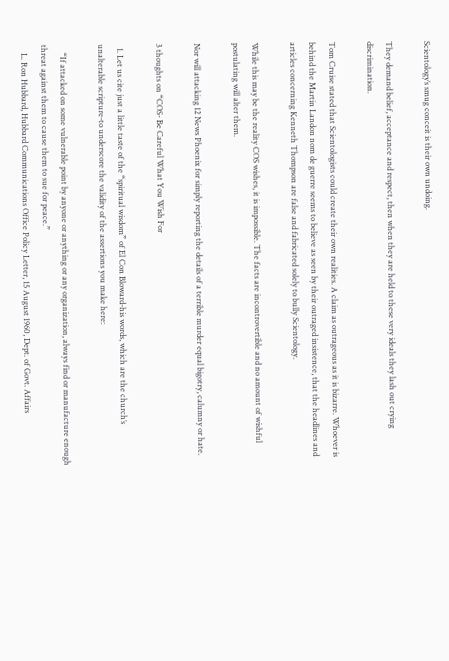Scientology’s smug conceit is their own undoing.

They demand belief, acceptance and respect, then when they are held to these very ideals they lash out crying discrimination.

Tom Cruise stated that Scientologists could create their own realities. A claim as outrageous as it is bizarre. Whoever is behind the Martin Landon nom de guerre seems to believe as seen by their outraged insistence, that the headlines and articles concerning Kenneth Thompson are false and fabricated solely to bully Scientology.

While this may be the reality COS wishes, it is impossible. The facts are incontrovertible and no amount of wishful postulating will alter them.

Nor will attacking 12 News Phoenix for simply reporting the details of a terrible murder equal bigotry, calumny or hate.

3 thoughts on “COS- Be Careful What You Wish For

  1. Let us cite just a little taste of the “spiritual wisdom” of El Con Bloward-his words, which are the church’s unalterable scripture-to underscore the validity of the assertions you make here:

    “If attacked on some vulnerable point by anyone or anything or any organization, always find or manufacture enough threat against them to cause them to sue for peace.”
    L. Ron Hubbard, Hubbard Communications Office Policy Letter, 15 August 1960, Dept. of Govt. Affairs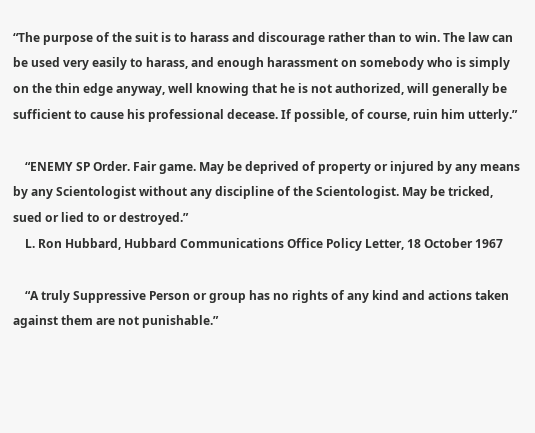“The purpose of the suit is to harass and discourage rather than to win. The law can be used very easily to harass, and enough harassment on somebody who is simply on the thin edge anyway, well knowing that he is not authorized, will generally be sufficient to cause his professional decease. If possible, of course, ruin him utterly.”

    “ENEMY SP Order. Fair game. May be deprived of property or injured by any means by any Scientologist without any discipline of the Scientologist. May be tricked, sued or lied to or destroyed.”
    L. Ron Hubbard, Hubbard Communications Office Policy Letter, 18 October 1967

    “A truly Suppressive Person or group has no rights of any kind and actions taken against them are not punishable.”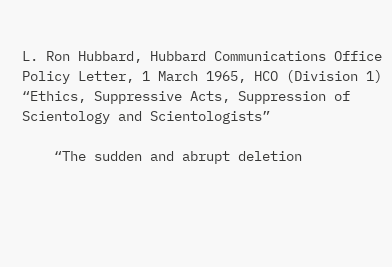L. Ron Hubbard, Hubbard Communications Office Policy Letter, 1 March 1965, HCO (Division 1) “Ethics, Suppressive Acts, Suppression of Scientology and Scientologists”

    “The sudden and abrupt deletion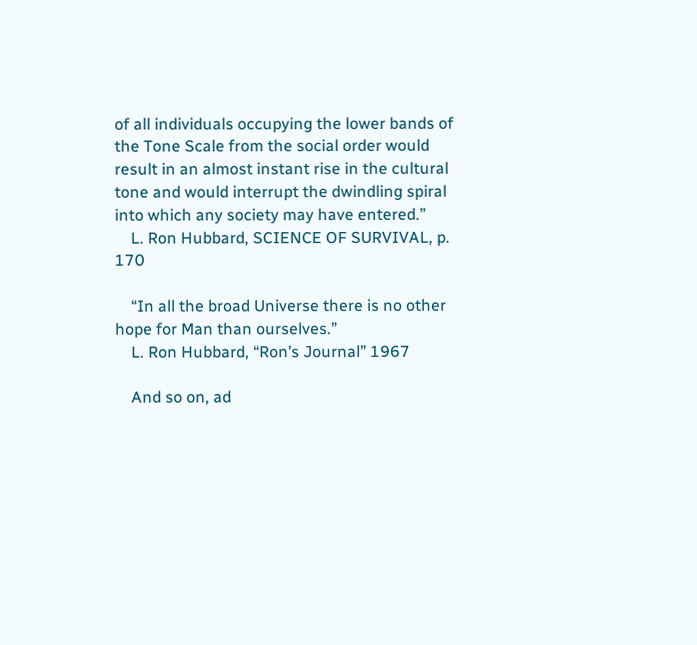of all individuals occupying the lower bands of the Tone Scale from the social order would result in an almost instant rise in the cultural tone and would interrupt the dwindling spiral into which any society may have entered.”
    L. Ron Hubbard, SCIENCE OF SURVIVAL, p. 170

    “In all the broad Universe there is no other hope for Man than ourselves.”
    L. Ron Hubbard, “Ron’s Journal” 1967

    And so on, ad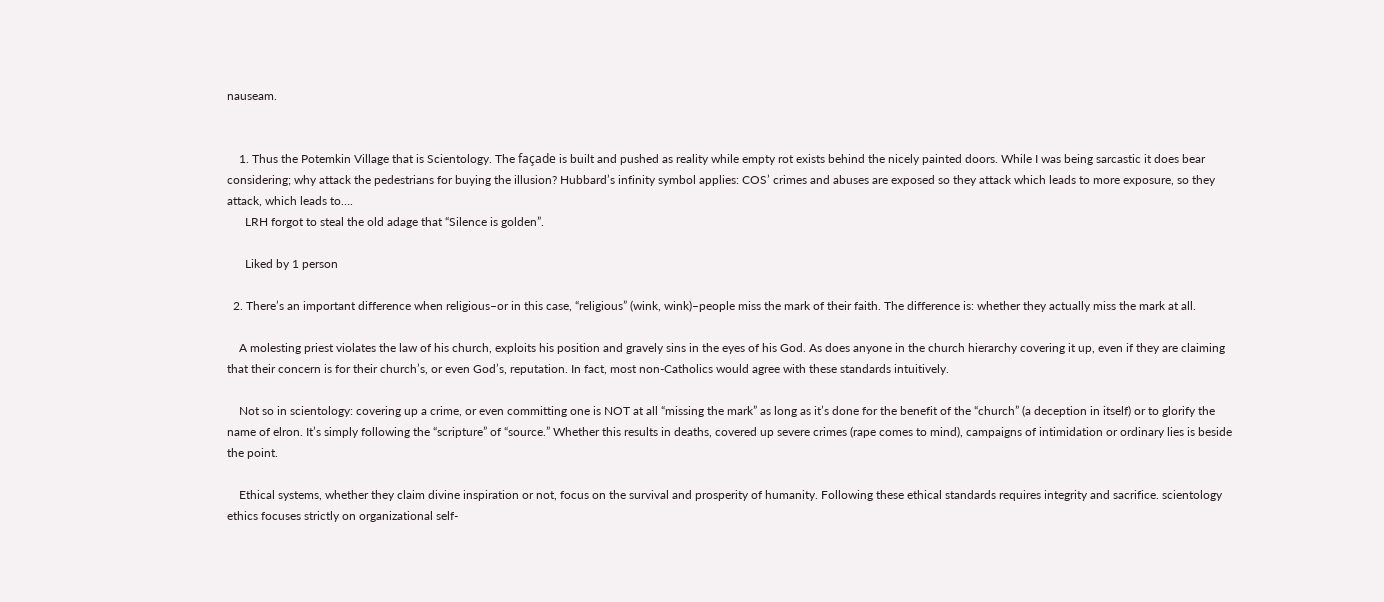nauseam.


    1. Thus the Potemkin Village that is Scientology. The façade is built and pushed as reality while empty rot exists behind the nicely painted doors. While I was being sarcastic it does bear considering; why attack the pedestrians for buying the illusion? Hubbard’s infinity symbol applies: COS’ crimes and abuses are exposed so they attack which leads to more exposure, so they attack, which leads to….
      LRH forgot to steal the old adage that “Silence is golden”.

      Liked by 1 person

  2. There’s an important difference when religious–or in this case, “religious” (wink, wink)–people miss the mark of their faith. The difference is: whether they actually miss the mark at all.

    A molesting priest violates the law of his church, exploits his position and gravely sins in the eyes of his God. As does anyone in the church hierarchy covering it up, even if they are claiming that their concern is for their church’s, or even God’s, reputation. In fact, most non-Catholics would agree with these standards intuitively.

    Not so in scientology: covering up a crime, or even committing one is NOT at all “missing the mark” as long as it’s done for the benefit of the “church” (a deception in itself) or to glorify the name of elron. It’s simply following the “scripture” of “source.” Whether this results in deaths, covered up severe crimes (rape comes to mind), campaigns of intimidation or ordinary lies is beside the point.

    Ethical systems, whether they claim divine inspiration or not, focus on the survival and prosperity of humanity. Following these ethical standards requires integrity and sacrifice. scientology ethics focuses strictly on organizational self-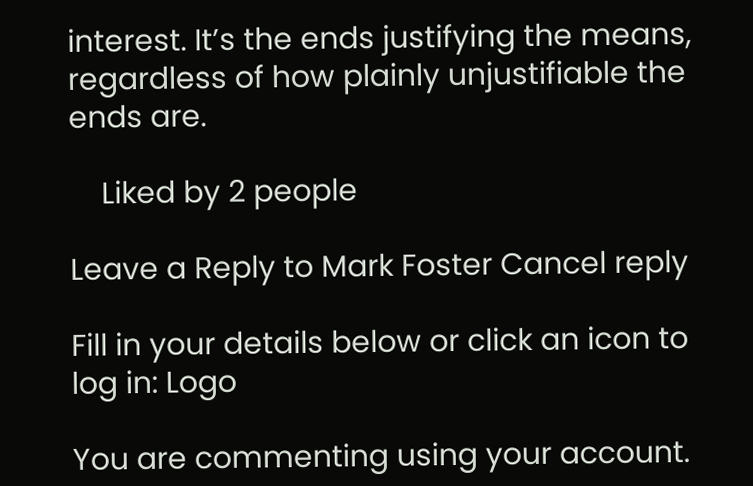interest. It’s the ends justifying the means, regardless of how plainly unjustifiable the ends are.

    Liked by 2 people

Leave a Reply to Mark Foster Cancel reply

Fill in your details below or click an icon to log in: Logo

You are commenting using your account.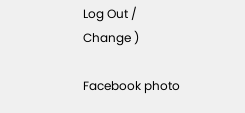Log Out /  Change )

Facebook photo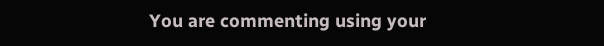You are commenting using your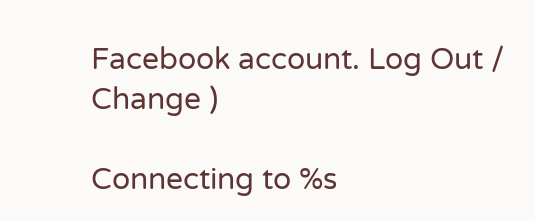Facebook account. Log Out /  Change )

Connecting to %s